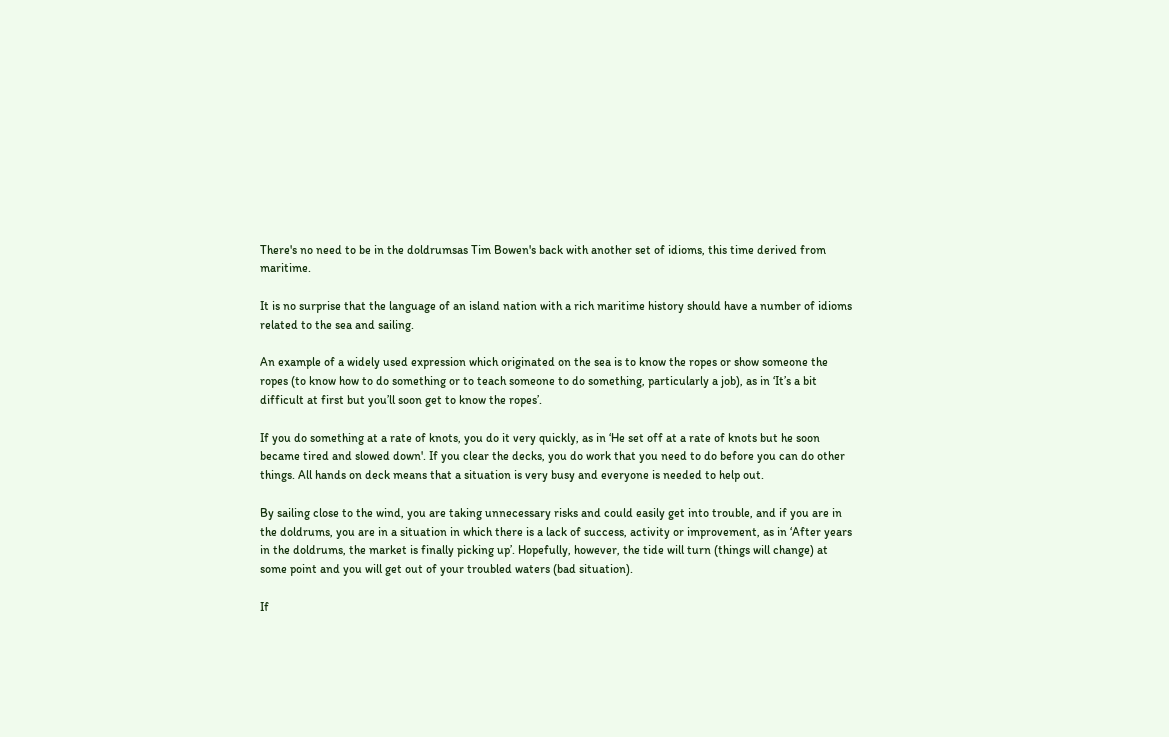There's no need to be in the doldrumsas Tim Bowen's back with another set of idioms, this time derived from maritime.

It is no surprise that the language of an island nation with a rich maritime history should have a number of idioms related to the sea and sailing.

An example of a widely used expression which originated on the sea is to know the ropes or show someone the ropes (to know how to do something or to teach someone to do something, particularly a job), as in ‘It’s a bit difficult at first but you’ll soon get to know the ropes’.

If you do something at a rate of knots, you do it very quickly, as in ‘He set off at a rate of knots but he soon became tired and slowed down'. If you clear the decks, you do work that you need to do before you can do other things. All hands on deck means that a situation is very busy and everyone is needed to help out.

By sailing close to the wind, you are taking unnecessary risks and could easily get into trouble, and if you are in the doldrums, you are in a situation in which there is a lack of success, activity or improvement, as in ‘After years in the doldrums, the market is finally picking up’. Hopefully, however, the tide will turn (things will change) at some point and you will get out of your troubled waters (bad situation).

If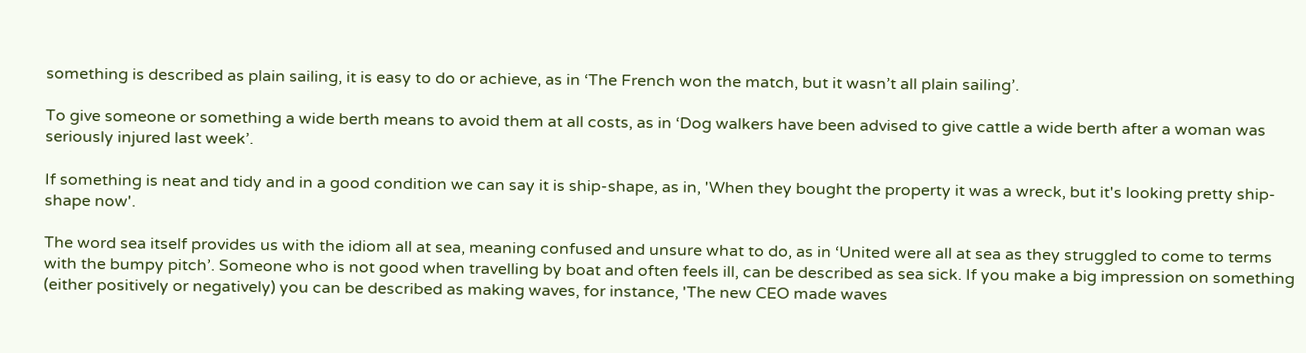something is described as plain sailing, it is easy to do or achieve, as in ‘The French won the match, but it wasn’t all plain sailing’.

To give someone or something a wide berth means to avoid them at all costs, as in ‘Dog walkers have been advised to give cattle a wide berth after a woman was seriously injured last week’.

If something is neat and tidy and in a good condition we can say it is ship-shape, as in, 'When they bought the property it was a wreck, but it's looking pretty ship-shape now'.

The word sea itself provides us with the idiom all at sea, meaning confused and unsure what to do, as in ‘United were all at sea as they struggled to come to terms with the bumpy pitch’. Someone who is not good when travelling by boat and often feels ill, can be described as sea sick. If you make a big impression on something (either positively or negatively) you can be described as making waves, for instance, 'The new CEO made waves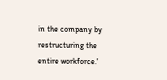in the company by restructuring the entire workforce.'